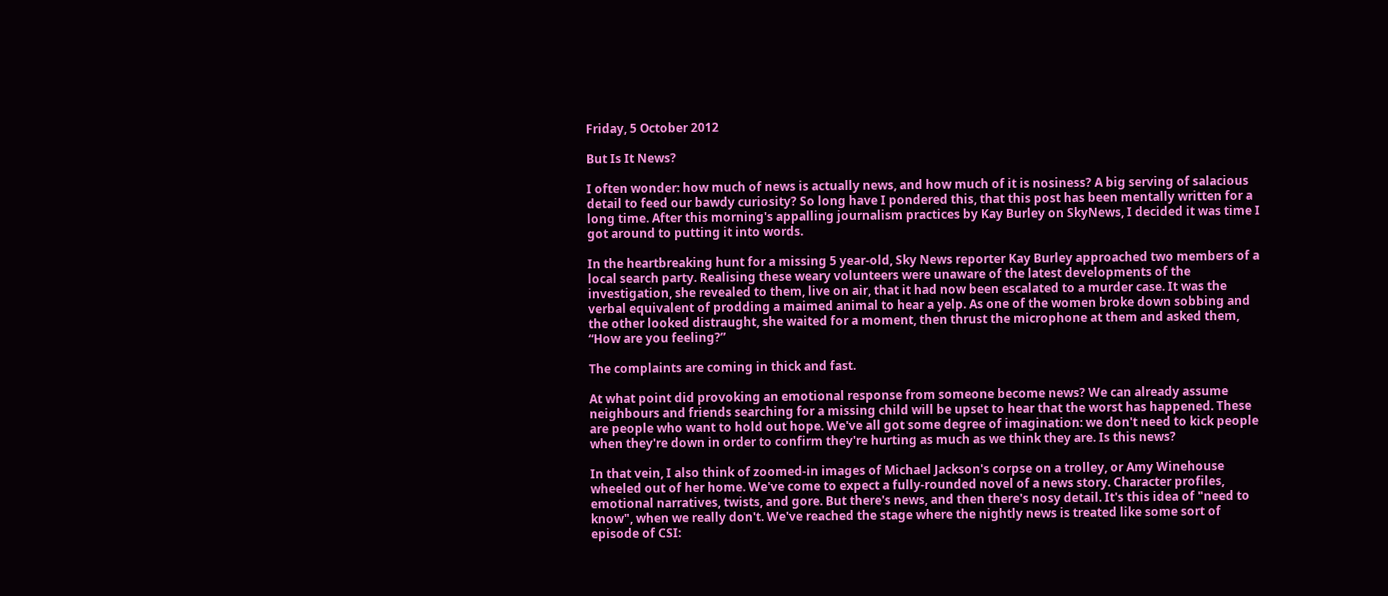Friday, 5 October 2012

But Is It News?

I often wonder: how much of news is actually news, and how much of it is nosiness? A big serving of salacious detail to feed our bawdy curiosity? So long have I pondered this, that this post has been mentally written for a long time. After this morning's appalling journalism practices by Kay Burley on SkyNews, I decided it was time I got around to putting it into words.

In the heartbreaking hunt for a missing 5 year-old, Sky News reporter Kay Burley approached two members of a local search party. Realising these weary volunteers were unaware of the latest developments of the investigation, she revealed to them, live on air, that it had now been escalated to a murder case. It was the verbal equivalent of prodding a maimed animal to hear a yelp. As one of the women broke down sobbing and the other looked distraught, she waited for a moment, then thrust the microphone at them and asked them, “How are you feeling?”

The complaints are coming in thick and fast.

At what point did provoking an emotional response from someone become news? We can already assume neighbours and friends searching for a missing child will be upset to hear that the worst has happened. These are people who want to hold out hope. We've all got some degree of imagination: we don't need to kick people when they're down in order to confirm they're hurting as much as we think they are. Is this news?

In that vein, I also think of zoomed-in images of Michael Jackson's corpse on a trolley, or Amy Winehouse wheeled out of her home. We've come to expect a fully-rounded novel of a news story. Character profiles, emotional narratives, twists, and gore. But there's news, and then there's nosy detail. It's this idea of "need to know", when we really don't. We've reached the stage where the nightly news is treated like some sort of episode of CSI: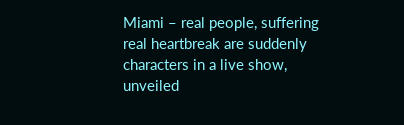Miami – real people, suffering real heartbreak are suddenly characters in a live show, unveiled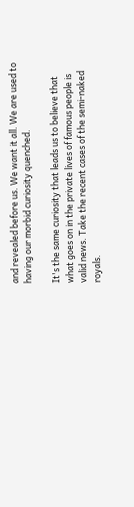and revealed before us. We want it all. We are used to having our morbid curiosity quenched.

It's the same curiosity that leads us to believe that what goes on in the private lives of famous people is valid news. Take the recent cases of the semi-naked royals.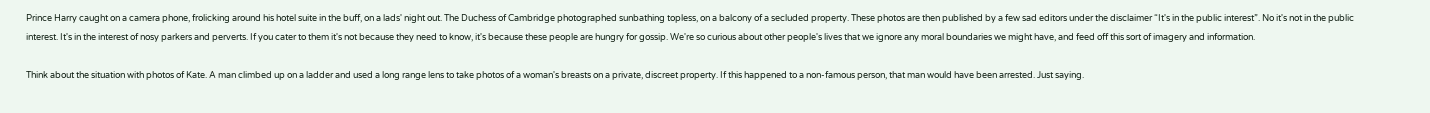Prince Harry caught on a camera phone, frolicking around his hotel suite in the buff, on a lads' night out. The Duchess of Cambridge photographed sunbathing topless, on a balcony of a secluded property. These photos are then published by a few sad editors under the disclaimer “It's in the public interest”. No it's not in the public interest. It's in the interest of nosy parkers and perverts. If you cater to them it's not because they need to know, it's because these people are hungry for gossip. We're so curious about other people's lives that we ignore any moral boundaries we might have, and feed off this sort of imagery and information.

Think about the situation with photos of Kate. A man climbed up on a ladder and used a long range lens to take photos of a woman's breasts on a private, discreet property. If this happened to a non-famous person, that man would have been arrested. Just saying.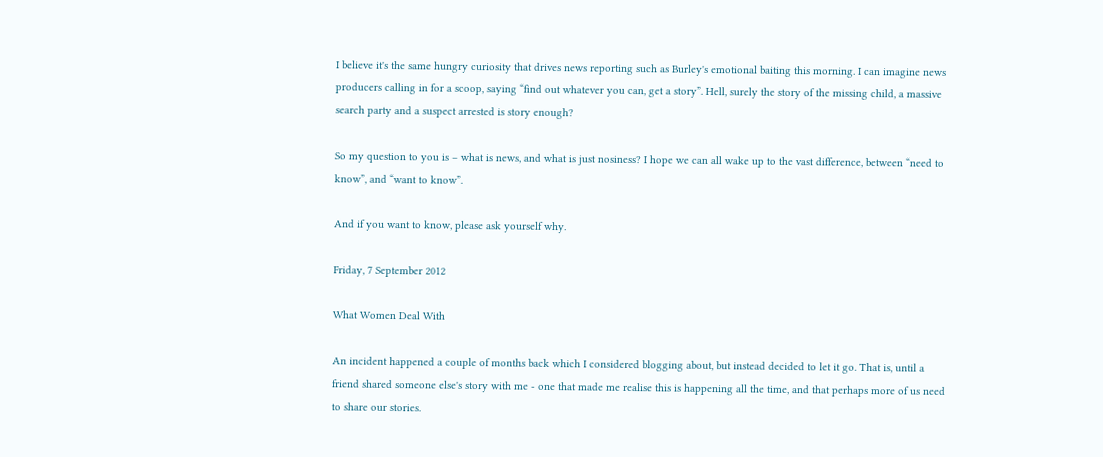I believe it's the same hungry curiosity that drives news reporting such as Burley's emotional baiting this morning. I can imagine news producers calling in for a scoop, saying “find out whatever you can, get a story”. Hell, surely the story of the missing child, a massive search party and a suspect arrested is story enough?

So my question to you is – what is news, and what is just nosiness? I hope we can all wake up to the vast difference, between “need to know”, and “want to know”.

And if you want to know, please ask yourself why.

Friday, 7 September 2012

What Women Deal With

An incident happened a couple of months back which I considered blogging about, but instead decided to let it go. That is, until a friend shared someone else's story with me - one that made me realise this is happening all the time, and that perhaps more of us need to share our stories.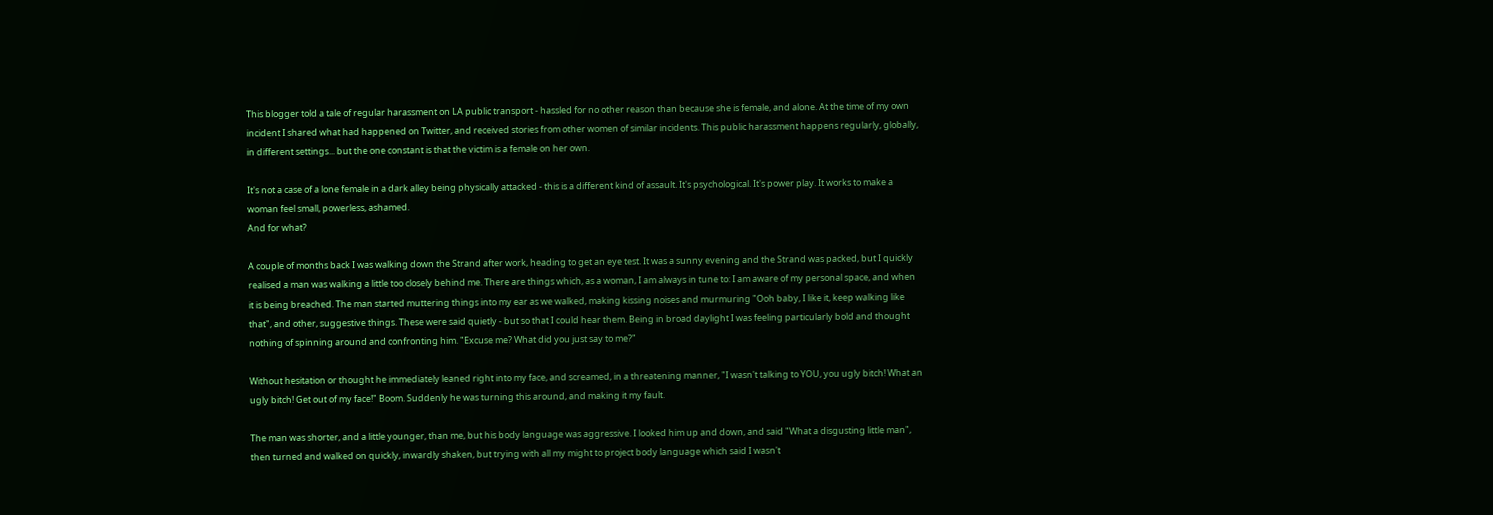This blogger told a tale of regular harassment on LA public transport - hassled for no other reason than because she is female, and alone. At the time of my own incident I shared what had happened on Twitter, and received stories from other women of similar incidents. This public harassment happens regularly, globally, in different settings... but the one constant is that the victim is a female on her own.

It's not a case of a lone female in a dark alley being physically attacked - this is a different kind of assault. It's psychological. It's power play. It works to make a woman feel small, powerless, ashamed.
And for what?

A couple of months back I was walking down the Strand after work, heading to get an eye test. It was a sunny evening and the Strand was packed, but I quickly realised a man was walking a little too closely behind me. There are things which, as a woman, I am always in tune to: I am aware of my personal space, and when it is being breached. The man started muttering things into my ear as we walked, making kissing noises and murmuring "Ooh baby, I like it, keep walking like that", and other, suggestive things. These were said quietly - but so that I could hear them. Being in broad daylight I was feeling particularly bold and thought nothing of spinning around and confronting him. "Excuse me? What did you just say to me?"

Without hesitation or thought he immediately leaned right into my face, and screamed, in a threatening manner, "I wasn't talking to YOU, you ugly bitch! What an ugly bitch! Get out of my face!" Boom. Suddenly he was turning this around, and making it my fault.

The man was shorter, and a little younger, than me, but his body language was aggressive. I looked him up and down, and said "What a disgusting little man", then turned and walked on quickly, inwardly shaken, but trying with all my might to project body language which said I wasn't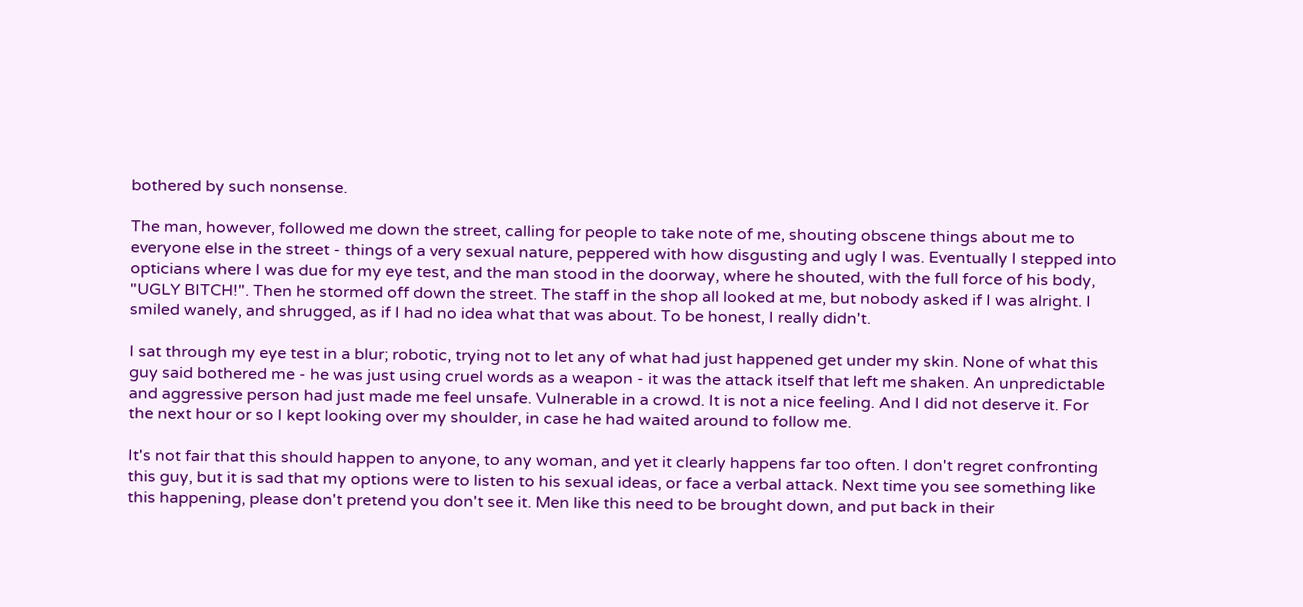bothered by such nonsense.

The man, however, followed me down the street, calling for people to take note of me, shouting obscene things about me to everyone else in the street - things of a very sexual nature, peppered with how disgusting and ugly I was. Eventually I stepped into opticians where I was due for my eye test, and the man stood in the doorway, where he shouted, with the full force of his body, "UGLY BITCH!". Then he stormed off down the street. The staff in the shop all looked at me, but nobody asked if I was alright. I smiled wanely, and shrugged, as if I had no idea what that was about. To be honest, I really didn't.

I sat through my eye test in a blur; robotic, trying not to let any of what had just happened get under my skin. None of what this guy said bothered me - he was just using cruel words as a weapon - it was the attack itself that left me shaken. An unpredictable and aggressive person had just made me feel unsafe. Vulnerable in a crowd. It is not a nice feeling. And I did not deserve it. For the next hour or so I kept looking over my shoulder, in case he had waited around to follow me.

It's not fair that this should happen to anyone, to any woman, and yet it clearly happens far too often. I don't regret confronting this guy, but it is sad that my options were to listen to his sexual ideas, or face a verbal attack. Next time you see something like this happening, please don't pretend you don't see it. Men like this need to be brought down, and put back in their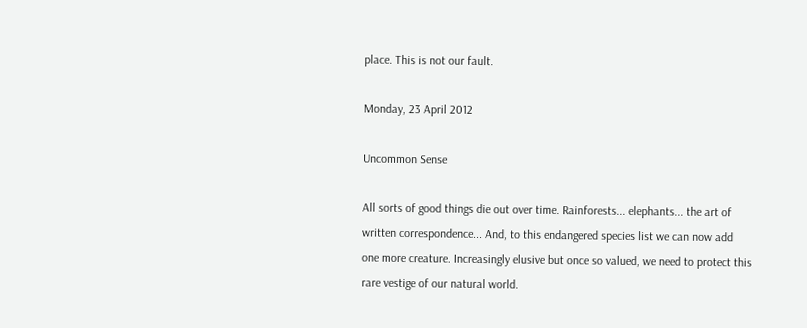place. This is not our fault.

Monday, 23 April 2012

Uncommon Sense

All sorts of good things die out over time. Rainforests... elephants... the art of written correspondence... And, to this endangered species list we can now add one more creature. Increasingly elusive but once so valued, we need to protect this rare vestige of our natural world.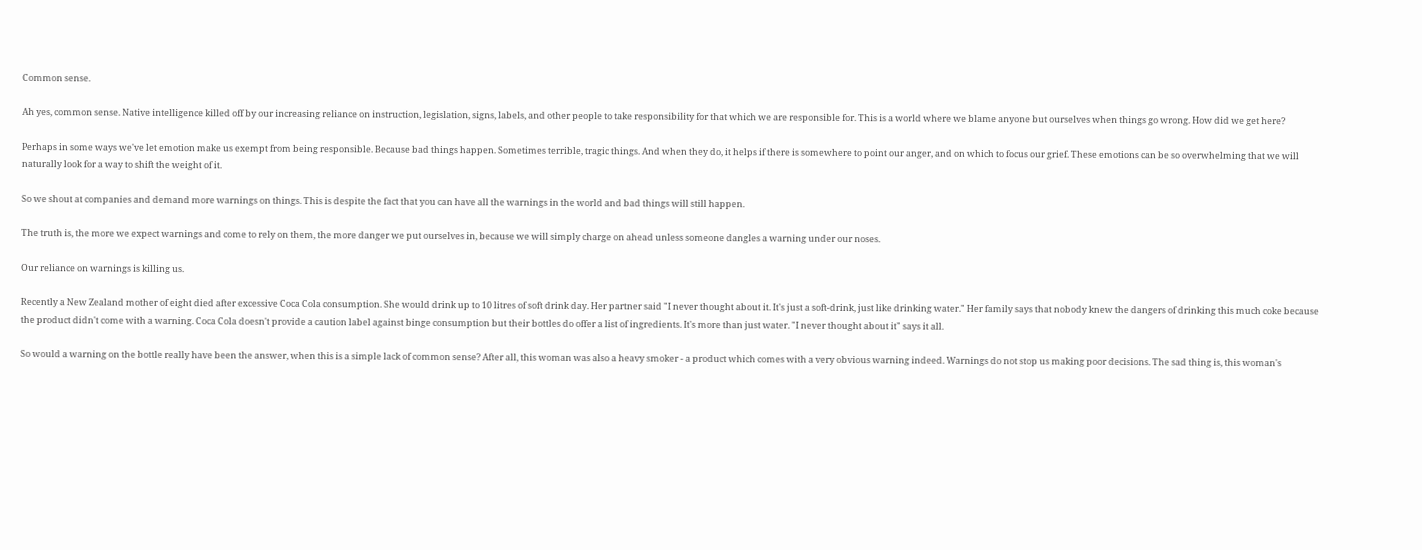Common sense.

Ah yes, common sense. Native intelligence killed off by our increasing reliance on instruction, legislation, signs, labels, and other people to take responsibility for that which we are responsible for. This is a world where we blame anyone but ourselves when things go wrong. How did we get here?

Perhaps in some ways we've let emotion make us exempt from being responsible. Because bad things happen. Sometimes terrible, tragic things. And when they do, it helps if there is somewhere to point our anger, and on which to focus our grief. These emotions can be so overwhelming that we will naturally look for a way to shift the weight of it.

So we shout at companies and demand more warnings on things. This is despite the fact that you can have all the warnings in the world and bad things will still happen.

The truth is, the more we expect warnings and come to rely on them, the more danger we put ourselves in, because we will simply charge on ahead unless someone dangles a warning under our noses.

Our reliance on warnings is killing us.

Recently a New Zealand mother of eight died after excessive Coca Cola consumption. She would drink up to 10 litres of soft drink day. Her partner said "I never thought about it. It's just a soft-drink, just like drinking water." Her family says that nobody knew the dangers of drinking this much coke because the product didn't come with a warning. Coca Cola doesn't provide a caution label against binge consumption but their bottles do offer a list of ingredients. It's more than just water. "I never thought about it" says it all.

So would a warning on the bottle really have been the answer, when this is a simple lack of common sense? After all, this woman was also a heavy smoker - a product which comes with a very obvious warning indeed. Warnings do not stop us making poor decisions. The sad thing is, this woman's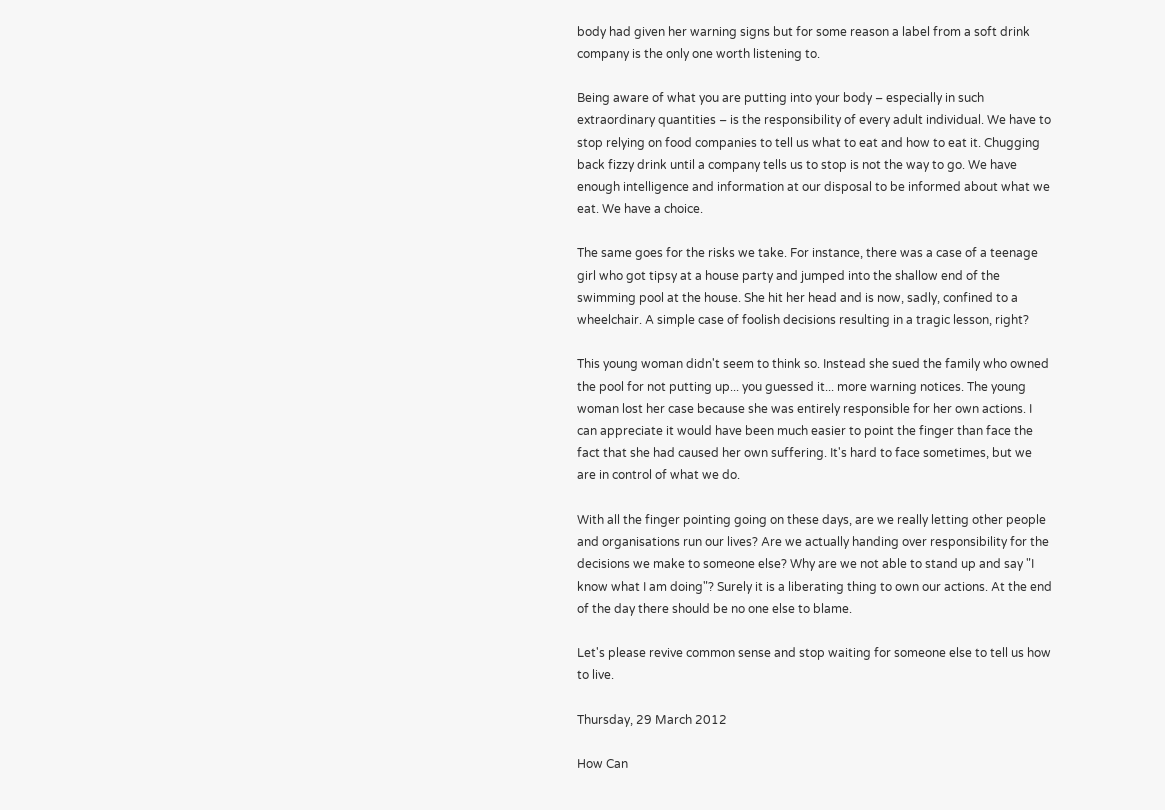body had given her warning signs but for some reason a label from a soft drink company is the only one worth listening to.

Being aware of what you are putting into your body – especially in such extraordinary quantities – is the responsibility of every adult individual. We have to stop relying on food companies to tell us what to eat and how to eat it. Chugging back fizzy drink until a company tells us to stop is not the way to go. We have enough intelligence and information at our disposal to be informed about what we eat. We have a choice.

The same goes for the risks we take. For instance, there was a case of a teenage girl who got tipsy at a house party and jumped into the shallow end of the swimming pool at the house. She hit her head and is now, sadly, confined to a wheelchair. A simple case of foolish decisions resulting in a tragic lesson, right?

This young woman didn't seem to think so. Instead she sued the family who owned the pool for not putting up... you guessed it... more warning notices. The young woman lost her case because she was entirely responsible for her own actions. I can appreciate it would have been much easier to point the finger than face the fact that she had caused her own suffering. It's hard to face sometimes, but we are in control of what we do.

With all the finger pointing going on these days, are we really letting other people and organisations run our lives? Are we actually handing over responsibility for the decisions we make to someone else? Why are we not able to stand up and say "I know what I am doing"? Surely it is a liberating thing to own our actions. At the end of the day there should be no one else to blame.

Let's please revive common sense and stop waiting for someone else to tell us how to live.

Thursday, 29 March 2012

How Can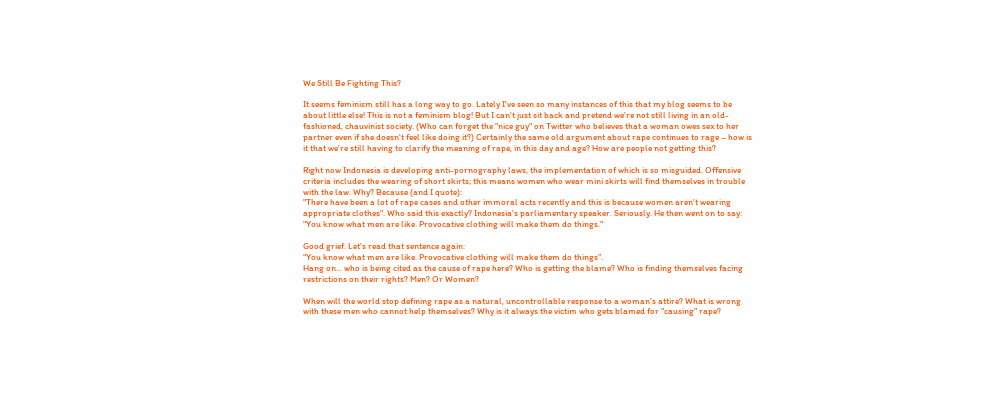We Still Be Fighting This?

It seems feminism still has a long way to go. Lately I've seen so many instances of this that my blog seems to be about little else! This is not a feminism blog! But I can't just sit back and pretend we're not still living in an old-fashioned, chauvinist society. (Who can forget the "nice guy" on Twitter who believes that a woman owes sex to her partner even if she doesn't feel like doing it?) Certainly the same old argument about rape continues to rage – how is it that we're still having to clarify the meaning of rape, in this day and age? How are people not getting this?

Right now Indonesia is developing anti-pornography laws, the implementation of which is so misguided. Offensive criteria includes the wearing of short skirts; this means women who wear mini skirts will find themselves in trouble with the law. Why? Because (and I quote):
"There have been a lot of rape cases and other immoral acts recently and this is because women aren't wearing appropriate clothes". Who said this exactly? Indonesia's parliamentary speaker. Seriously. He then went on to say:
"You know what men are like. Provocative clothing will make them do things."

Good grief. Let's read that sentence again:
“You know what men are like. Provocative clothing will make them do things”.
Hang on... who is being cited as the cause of rape here? Who is getting the blame? Who is finding themselves facing restrictions on their rights? Men? Or Women?

When will the world stop defining rape as a natural, uncontrollable response to a woman's attire? What is wrong with these men who cannot help themselves? Why is it always the victim who gets blamed for "causing" rape?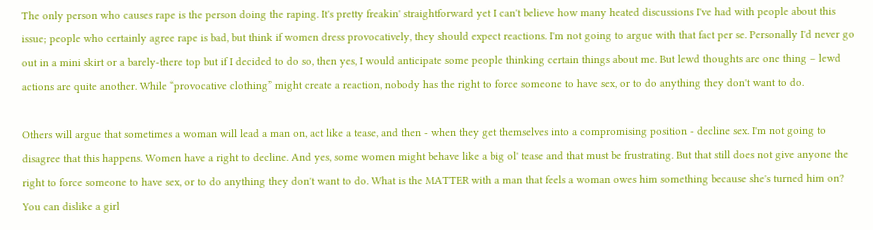The only person who causes rape is the person doing the raping. It's pretty freakin' straightforward yet I can't believe how many heated discussions I've had with people about this issue; people who certainly agree rape is bad, but think if women dress provocatively, they should expect reactions. I'm not going to argue with that fact per se. Personally I'd never go out in a mini skirt or a barely-there top but if I decided to do so, then yes, I would anticipate some people thinking certain things about me. But lewd thoughts are one thing – lewd actions are quite another. While “provocative clothing” might create a reaction, nobody has the right to force someone to have sex, or to do anything they don't want to do.

Others will argue that sometimes a woman will lead a man on, act like a tease, and then - when they get themselves into a compromising position - decline sex. I'm not going to disagree that this happens. Women have a right to decline. And yes, some women might behave like a big ol' tease and that must be frustrating. But that still does not give anyone the right to force someone to have sex, or to do anything they don't want to do. What is the MATTER with a man that feels a woman owes him something because she's turned him on? You can dislike a girl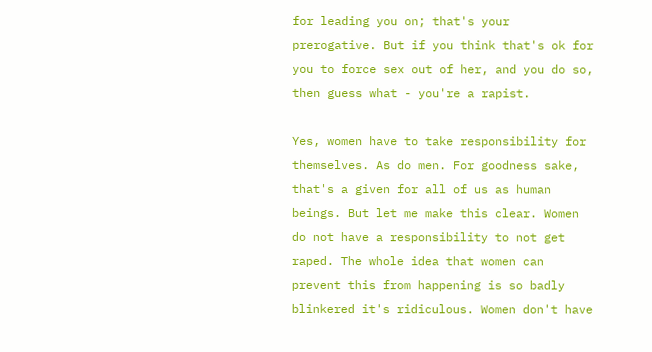for leading you on; that's your prerogative. But if you think that's ok for you to force sex out of her, and you do so, then guess what - you're a rapist.

Yes, women have to take responsibility for themselves. As do men. For goodness sake, that's a given for all of us as human beings. But let me make this clear. Women do not have a responsibility to not get raped. The whole idea that women can prevent this from happening is so badly blinkered it's ridiculous. Women don't have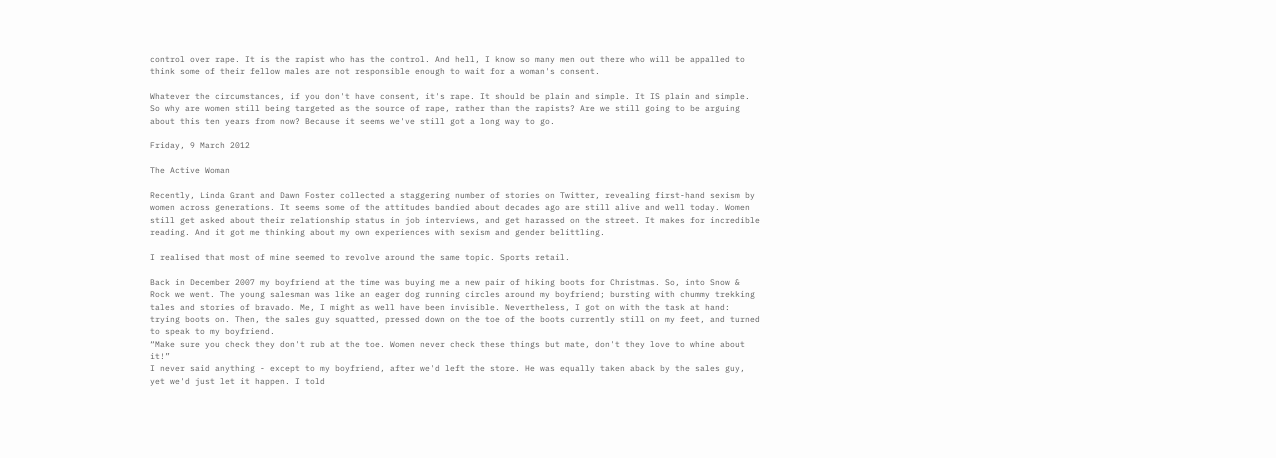control over rape. It is the rapist who has the control. And hell, I know so many men out there who will be appalled to think some of their fellow males are not responsible enough to wait for a woman's consent.

Whatever the circumstances, if you don't have consent, it's rape. It should be plain and simple. It IS plain and simple. So why are women still being targeted as the source of rape, rather than the rapists? Are we still going to be arguing about this ten years from now? Because it seems we've still got a long way to go.

Friday, 9 March 2012

The Active Woman

Recently, Linda Grant and Dawn Foster collected a staggering number of stories on Twitter, revealing first-hand sexism by women across generations. It seems some of the attitudes bandied about decades ago are still alive and well today. Women still get asked about their relationship status in job interviews, and get harassed on the street. It makes for incredible reading. And it got me thinking about my own experiences with sexism and gender belittling.

I realised that most of mine seemed to revolve around the same topic. Sports retail.

Back in December 2007 my boyfriend at the time was buying me a new pair of hiking boots for Christmas. So, into Snow & Rock we went. The young salesman was like an eager dog running circles around my boyfriend; bursting with chummy trekking tales and stories of bravado. Me, I might as well have been invisible. Nevertheless, I got on with the task at hand: trying boots on. Then, the sales guy squatted, pressed down on the toe of the boots currently still on my feet, and turned to speak to my boyfriend.
“Make sure you check they don't rub at the toe. Women never check these things but mate, don't they love to whine about it!”
I never said anything - except to my boyfriend, after we'd left the store. He was equally taken aback by the sales guy, yet we'd just let it happen. I told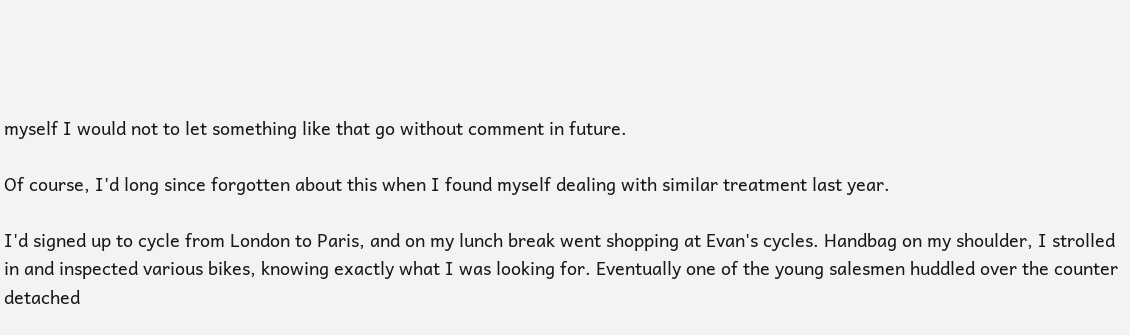myself I would not to let something like that go without comment in future.

Of course, I'd long since forgotten about this when I found myself dealing with similar treatment last year.

I'd signed up to cycle from London to Paris, and on my lunch break went shopping at Evan's cycles. Handbag on my shoulder, I strolled in and inspected various bikes, knowing exactly what I was looking for. Eventually one of the young salesmen huddled over the counter detached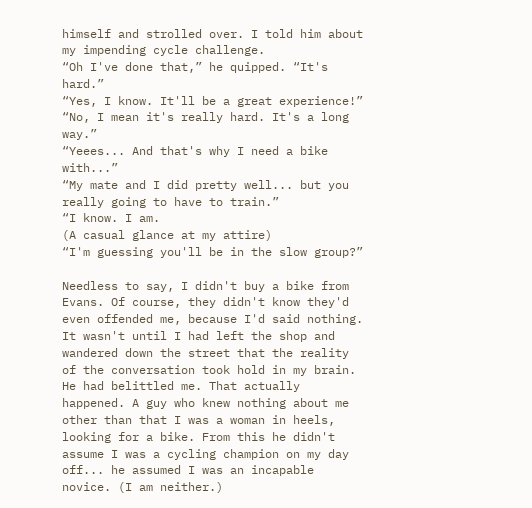himself and strolled over. I told him about my impending cycle challenge.
“Oh I've done that,” he quipped. “It's hard.”
“Yes, I know. It'll be a great experience!”
“No, I mean it's really hard. It's a long way.”
“Yeees... And that's why I need a bike with...”
“My mate and I did pretty well... but you really going to have to train.”
“I know. I am.
(A casual glance at my attire)
“I'm guessing you'll be in the slow group?”

Needless to say, I didn't buy a bike from Evans. Of course, they didn't know they'd even offended me, because I'd said nothing. It wasn't until I had left the shop and wandered down the street that the reality of the conversation took hold in my brain. He had belittled me. That actually happened. A guy who knew nothing about me other than that I was a woman in heels, looking for a bike. From this he didn't assume I was a cycling champion on my day off... he assumed I was an incapable novice. (I am neither.)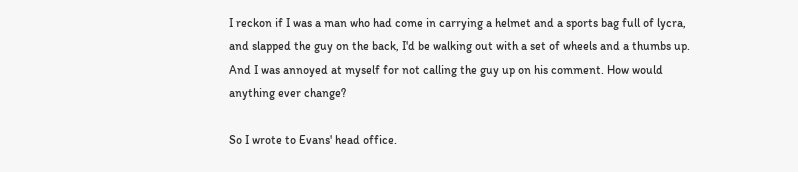I reckon if I was a man who had come in carrying a helmet and a sports bag full of lycra, and slapped the guy on the back, I'd be walking out with a set of wheels and a thumbs up. And I was annoyed at myself for not calling the guy up on his comment. How would anything ever change?

So I wrote to Evans' head office.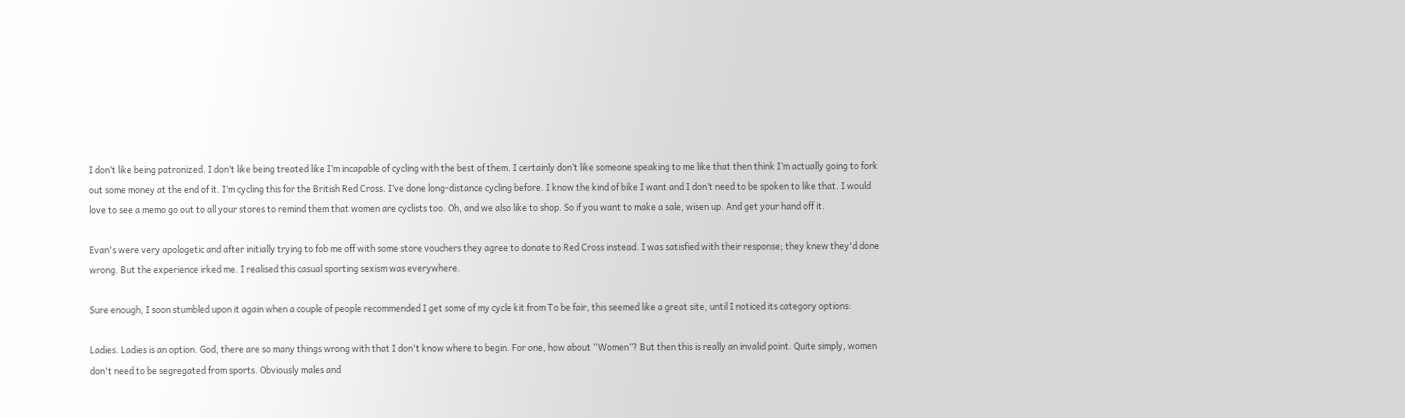I don’t like being patronized. I don’t like being treated like I’m incapable of cycling with the best of them. I certainly don’t like someone speaking to me like that then think I’m actually going to fork out some money at the end of it. I’m cycling this for the British Red Cross. I’ve done long-distance cycling before. I know the kind of bike I want and I don’t need to be spoken to like that. I would love to see a memo go out to all your stores to remind them that women are cyclists too. Oh, and we also like to shop. So if you want to make a sale, wisen up. And get your hand off it.

Evan's were very apologetic and after initially trying to fob me off with some store vouchers they agree to donate to Red Cross instead. I was satisfied with their response; they knew they'd done wrong. But the experience irked me. I realised this casual sporting sexism was everywhere.

Sure enough, I soon stumbled upon it again when a couple of people recommended I get some of my cycle kit from To be fair, this seemed like a great site, until I noticed its category options:

Ladies. Ladies is an option. God, there are so many things wrong with that I don't know where to begin. For one, how about “Women”? But then this is really an invalid point. Quite simply, women don't need to be segregated from sports. Obviously males and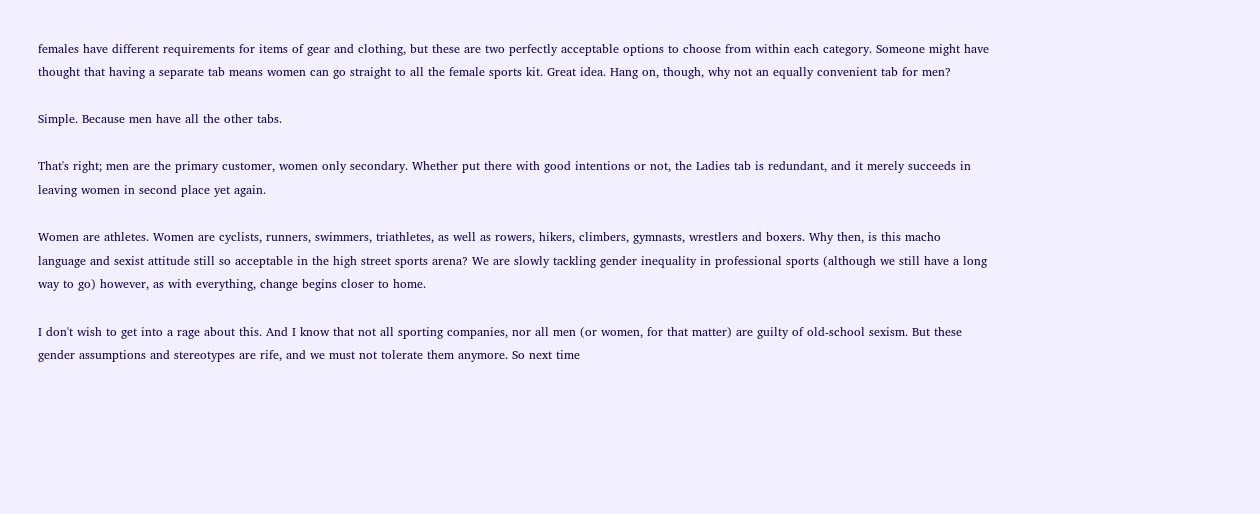females have different requirements for items of gear and clothing, but these are two perfectly acceptable options to choose from within each category. Someone might have thought that having a separate tab means women can go straight to all the female sports kit. Great idea. Hang on, though, why not an equally convenient tab for men?

Simple. Because men have all the other tabs.

That's right; men are the primary customer, women only secondary. Whether put there with good intentions or not, the Ladies tab is redundant, and it merely succeeds in leaving women in second place yet again.

Women are athletes. Women are cyclists, runners, swimmers, triathletes, as well as rowers, hikers, climbers, gymnasts, wrestlers and boxers. Why then, is this macho language and sexist attitude still so acceptable in the high street sports arena? We are slowly tackling gender inequality in professional sports (although we still have a long way to go) however, as with everything, change begins closer to home.

I don't wish to get into a rage about this. And I know that not all sporting companies, nor all men (or women, for that matter) are guilty of old-school sexism. But these gender assumptions and stereotypes are rife, and we must not tolerate them anymore. So next time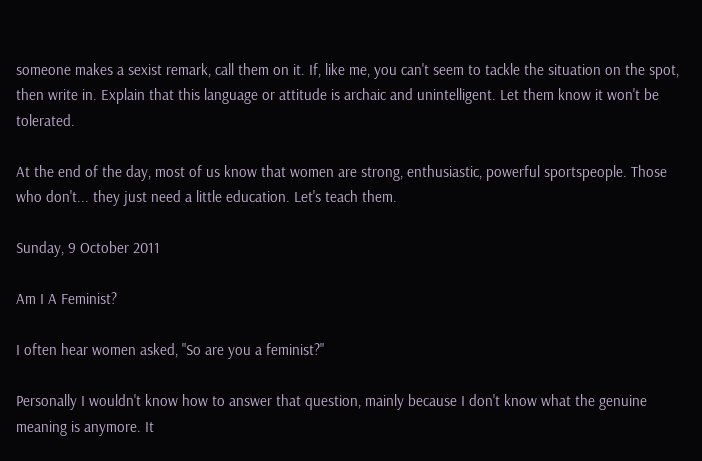someone makes a sexist remark, call them on it. If, like me, you can't seem to tackle the situation on the spot, then write in. Explain that this language or attitude is archaic and unintelligent. Let them know it won't be tolerated.

At the end of the day, most of us know that women are strong, enthusiastic, powerful sportspeople. Those who don't... they just need a little education. Let's teach them.

Sunday, 9 October 2011

Am I A Feminist?

I often hear women asked, "So are you a feminist?"

Personally I wouldn't know how to answer that question, mainly because I don't know what the genuine meaning is anymore. It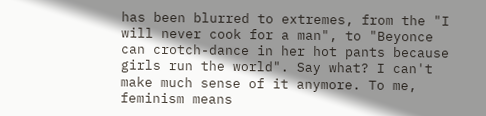has been blurred to extremes, from the "I will never cook for a man", to "Beyonce can crotch-dance in her hot pants because girls run the world". Say what? I can't make much sense of it anymore. To me, feminism means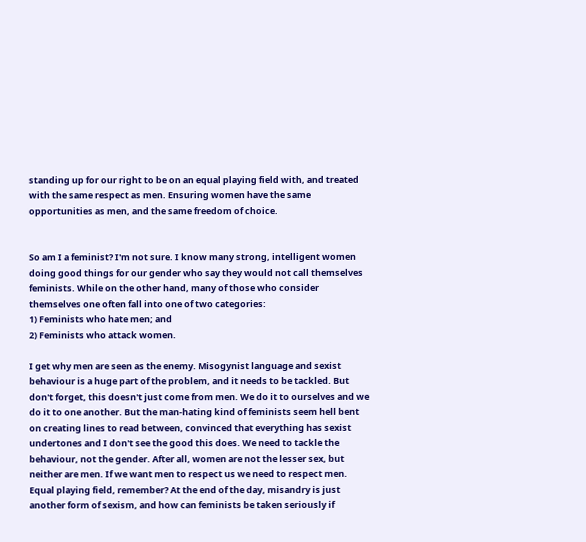standing up for our right to be on an equal playing field with, and treated with the same respect as men. Ensuring women have the same opportunities as men, and the same freedom of choice.


So am I a feminist? I'm not sure. I know many strong, intelligent women doing good things for our gender who say they would not call themselves feminists. While on the other hand, many of those who consider themselves one often fall into one of two categories:
1) Feminists who hate men; and
2) Feminists who attack women.

I get why men are seen as the enemy. Misogynist language and sexist behaviour is a huge part of the problem, and it needs to be tackled. But don't forget, this doesn't just come from men. We do it to ourselves and we do it to one another. But the man-hating kind of feminists seem hell bent on creating lines to read between, convinced that everything has sexist undertones and I don't see the good this does. We need to tackle the behaviour, not the gender. After all, women are not the lesser sex, but neither are men. If we want men to respect us we need to respect men. Equal playing field, remember? At the end of the day, misandry is just another form of sexism, and how can feminists be taken seriously if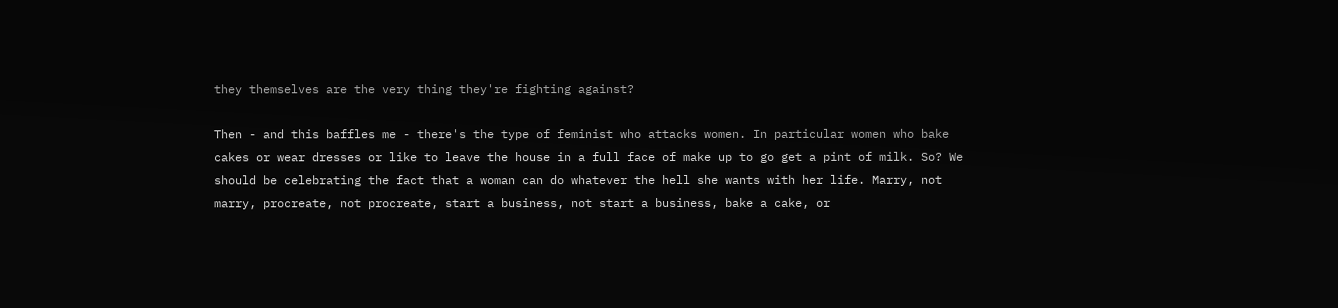they themselves are the very thing they're fighting against?

Then - and this baffles me - there's the type of feminist who attacks women. In particular women who bake cakes or wear dresses or like to leave the house in a full face of make up to go get a pint of milk. So? We should be celebrating the fact that a woman can do whatever the hell she wants with her life. Marry, not marry, procreate, not procreate, start a business, not start a business, bake a cake, or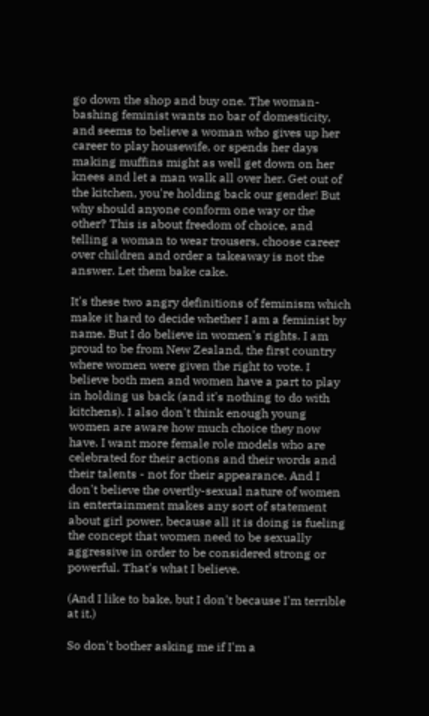go down the shop and buy one. The woman-bashing feminist wants no bar of domesticity, and seems to believe a woman who gives up her career to play housewife, or spends her days making muffins might as well get down on her knees and let a man walk all over her. Get out of the kitchen, you're holding back our gender! But why should anyone conform one way or the other? This is about freedom of choice, and telling a woman to wear trousers, choose career over children and order a takeaway is not the answer. Let them bake cake.

It's these two angry definitions of feminism which make it hard to decide whether I am a feminist by name. But I do believe in women's rights. I am proud to be from New Zealand, the first country where women were given the right to vote. I believe both men and women have a part to play in holding us back (and it's nothing to do with kitchens). I also don't think enough young women are aware how much choice they now have. I want more female role models who are celebrated for their actions and their words and their talents - not for their appearance. And I don't believe the overtly-sexual nature of women in entertainment makes any sort of statement about girl power, because all it is doing is fueling the concept that women need to be sexually aggressive in order to be considered strong or powerful. That's what I believe.

(And I like to bake, but I don't because I'm terrible at it.)

So don't bother asking me if I'm a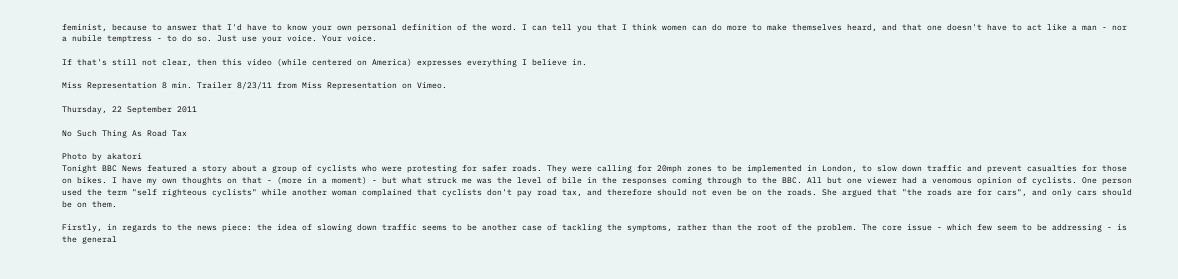feminist, because to answer that I'd have to know your own personal definition of the word. I can tell you that I think women can do more to make themselves heard, and that one doesn't have to act like a man - nor a nubile temptress - to do so. Just use your voice. Your voice.

If that's still not clear, then this video (while centered on America) expresses everything I believe in.

Miss Representation 8 min. Trailer 8/23/11 from Miss Representation on Vimeo.

Thursday, 22 September 2011

No Such Thing As Road Tax

Photo by akatori
Tonight BBC News featured a story about a group of cyclists who were protesting for safer roads. They were calling for 20mph zones to be implemented in London, to slow down traffic and prevent casualties for those on bikes. I have my own thoughts on that - (more in a moment) - but what struck me was the level of bile in the responses coming through to the BBC. All but one viewer had a venomous opinion of cyclists. One person used the term "self righteous cyclists" while another woman complained that cyclists don't pay road tax, and therefore should not even be on the roads. She argued that "the roads are for cars", and only cars should be on them.

Firstly, in regards to the news piece: the idea of slowing down traffic seems to be another case of tackling the symptoms, rather than the root of the problem. The core issue - which few seem to be addressing - is the general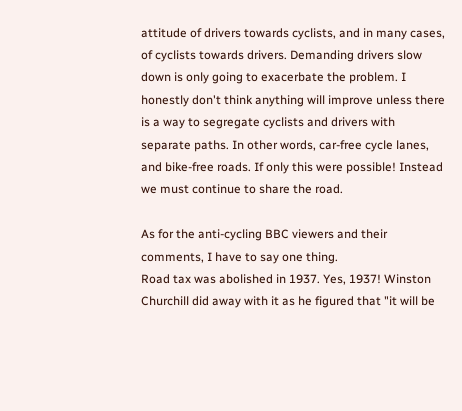attitude of drivers towards cyclists, and in many cases, of cyclists towards drivers. Demanding drivers slow down is only going to exacerbate the problem. I honestly don't think anything will improve unless there is a way to segregate cyclists and drivers with separate paths. In other words, car-free cycle lanes, and bike-free roads. If only this were possible! Instead we must continue to share the road.

As for the anti-cycling BBC viewers and their comments, I have to say one thing.
Road tax was abolished in 1937. Yes, 1937! Winston Churchill did away with it as he figured that "it will be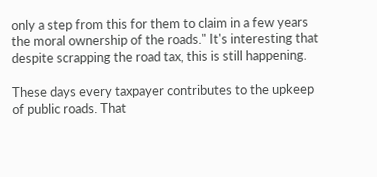only a step from this for them to claim in a few years the moral ownership of the roads." It's interesting that despite scrapping the road tax, this is still happening.

These days every taxpayer contributes to the upkeep of public roads. That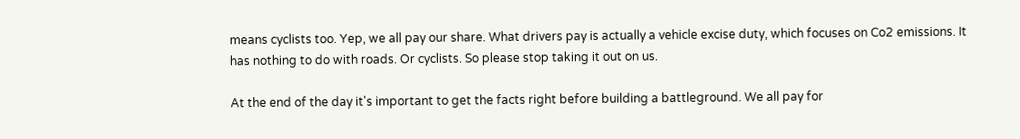means cyclists too. Yep, we all pay our share. What drivers pay is actually a vehicle excise duty, which focuses on Co2 emissions. It has nothing to do with roads. Or cyclists. So please stop taking it out on us.

At the end of the day it's important to get the facts right before building a battleground. We all pay for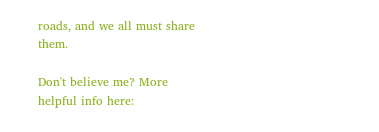roads, and we all must share them.

Don't believe me? More helpful info here: